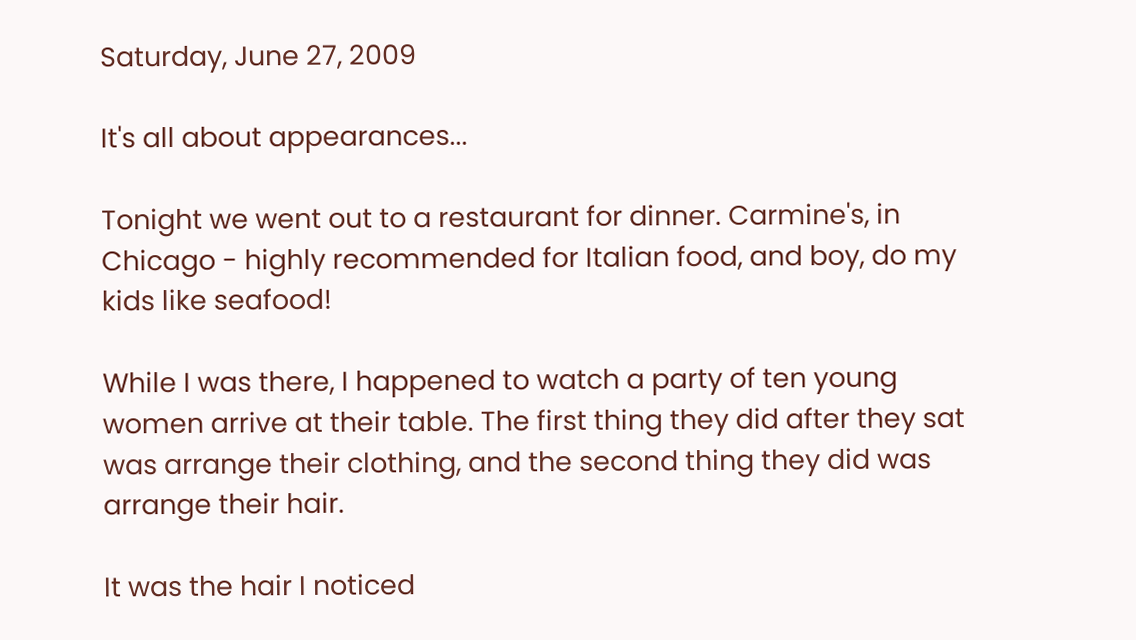Saturday, June 27, 2009

It's all about appearances...

Tonight we went out to a restaurant for dinner. Carmine's, in Chicago - highly recommended for Italian food, and boy, do my kids like seafood!

While I was there, I happened to watch a party of ten young women arrive at their table. The first thing they did after they sat was arrange their clothing, and the second thing they did was arrange their hair.

It was the hair I noticed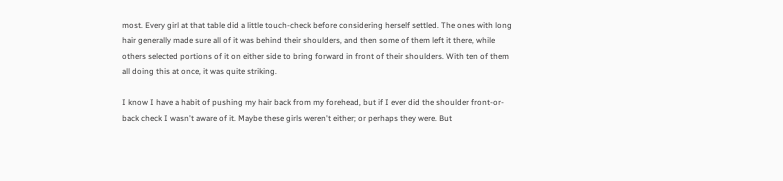most. Every girl at that table did a little touch-check before considering herself settled. The ones with long hair generally made sure all of it was behind their shoulders, and then some of them left it there, while others selected portions of it on either side to bring forward in front of their shoulders. With ten of them all doing this at once, it was quite striking.

I know I have a habit of pushing my hair back from my forehead, but if I ever did the shoulder front-or-back check I wasn't aware of it. Maybe these girls weren't either; or perhaps they were. But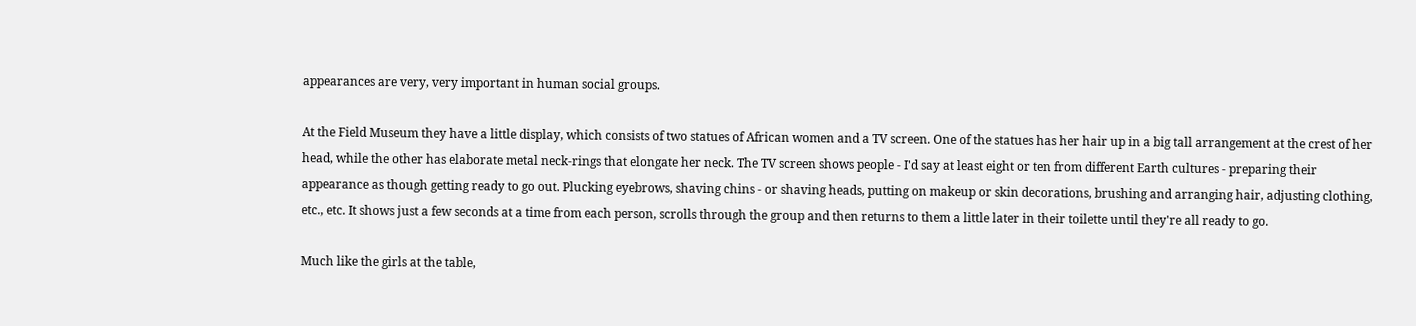appearances are very, very important in human social groups.

At the Field Museum they have a little display, which consists of two statues of African women and a TV screen. One of the statues has her hair up in a big tall arrangement at the crest of her head, while the other has elaborate metal neck-rings that elongate her neck. The TV screen shows people - I'd say at least eight or ten from different Earth cultures - preparing their appearance as though getting ready to go out. Plucking eyebrows, shaving chins - or shaving heads, putting on makeup or skin decorations, brushing and arranging hair, adjusting clothing, etc., etc. It shows just a few seconds at a time from each person, scrolls through the group and then returns to them a little later in their toilette until they're all ready to go.

Much like the girls at the table,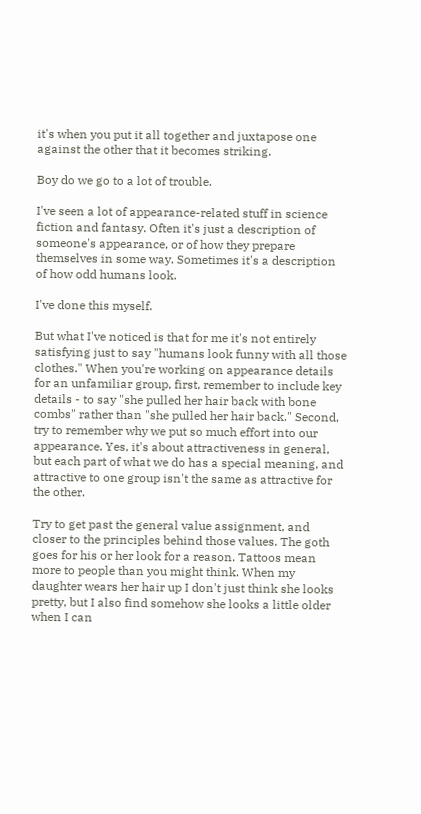it's when you put it all together and juxtapose one against the other that it becomes striking.

Boy do we go to a lot of trouble.

I've seen a lot of appearance-related stuff in science fiction and fantasy. Often it's just a description of someone's appearance, or of how they prepare themselves in some way. Sometimes it's a description of how odd humans look.

I've done this myself.

But what I've noticed is that for me it's not entirely satisfying just to say "humans look funny with all those clothes." When you're working on appearance details for an unfamiliar group, first, remember to include key details - to say "she pulled her hair back with bone combs" rather than "she pulled her hair back." Second, try to remember why we put so much effort into our appearance. Yes, it's about attractiveness in general, but each part of what we do has a special meaning, and attractive to one group isn't the same as attractive for the other.

Try to get past the general value assignment, and closer to the principles behind those values. The goth goes for his or her look for a reason. Tattoos mean more to people than you might think. When my daughter wears her hair up I don't just think she looks pretty, but I also find somehow she looks a little older when I can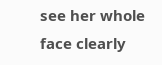see her whole face clearly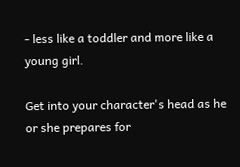- less like a toddler and more like a young girl.

Get into your character's head as he or she prepares for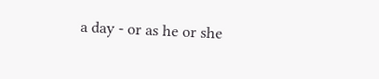a day - or as he or she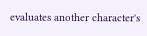evaluates another character's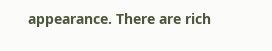appearance. There are rich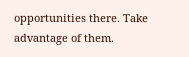opportunities there. Take advantage of them.